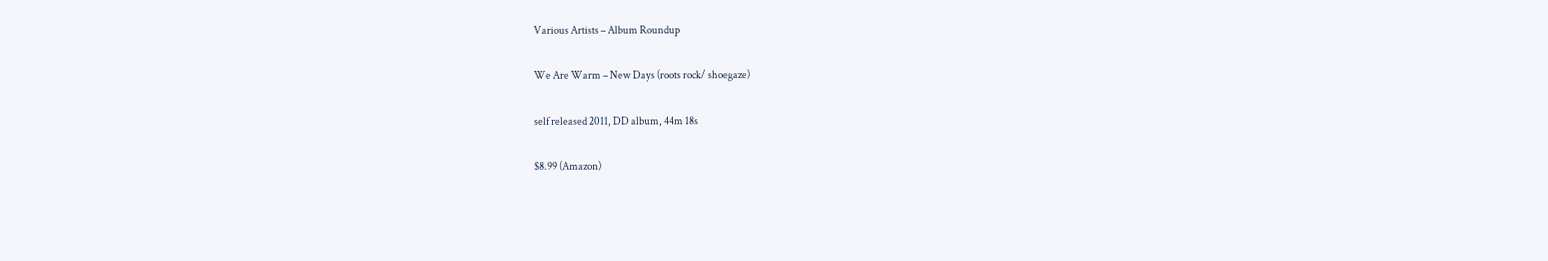Various Artists – Album Roundup

We Are Warm – New Days (roots rock/ shoegaze)

self released 2011, DD album, 44m 18s

$8.99 (Amazon)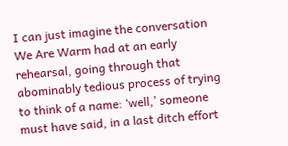I can just imagine the conversation We Are Warm had at an early rehearsal, going through that abominably tedious process of trying to think of a name: ‘well,’ someone must have said, in a last ditch effort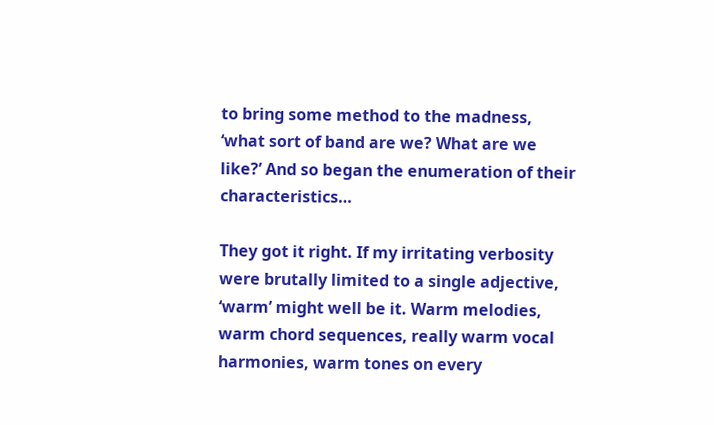to bring some method to the madness, ‘what sort of band are we? What are we like?’ And so began the enumeration of their characteristics…

They got it right. If my irritating verbosity were brutally limited to a single adjective, ‘warm’ might well be it. Warm melodies, warm chord sequences, really warm vocal harmonies, warm tones on every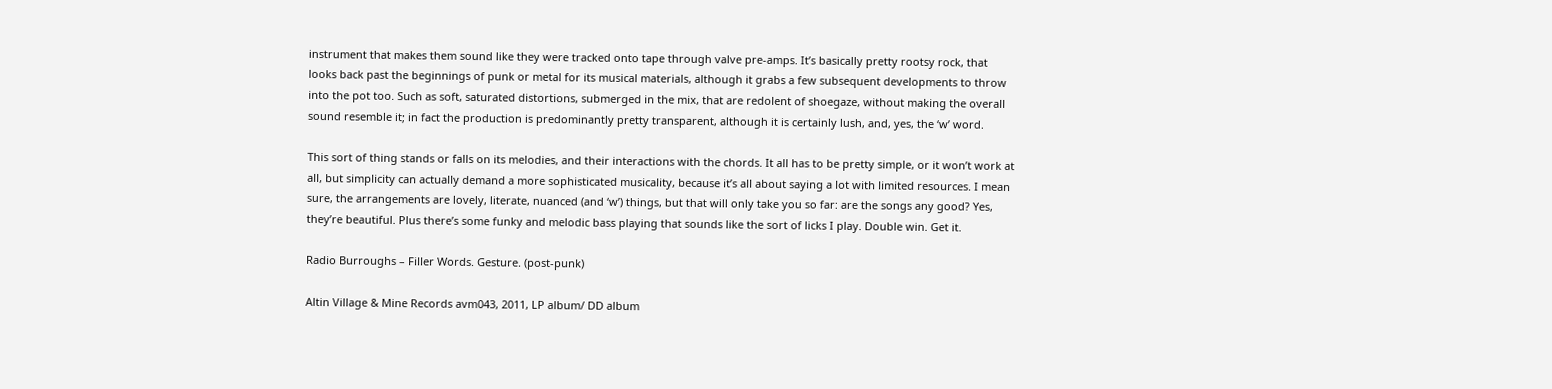instrument that makes them sound like they were tracked onto tape through valve pre-amps. It’s basically pretty rootsy rock, that looks back past the beginnings of punk or metal for its musical materials, although it grabs a few subsequent developments to throw into the pot too. Such as soft, saturated distortions, submerged in the mix, that are redolent of shoegaze, without making the overall sound resemble it; in fact the production is predominantly pretty transparent, although it is certainly lush, and, yes, the ‘w’ word.

This sort of thing stands or falls on its melodies, and their interactions with the chords. It all has to be pretty simple, or it won’t work at all, but simplicity can actually demand a more sophisticated musicality, because it’s all about saying a lot with limited resources. I mean sure, the arrangements are lovely, literate, nuanced (and ‘w’) things, but that will only take you so far: are the songs any good? Yes, they’re beautiful. Plus there’s some funky and melodic bass playing that sounds like the sort of licks I play. Double win. Get it.

Radio Burroughs – Filler Words. Gesture. (post-punk)

Altin Village & Mine Records avm043, 2011, LP album/ DD album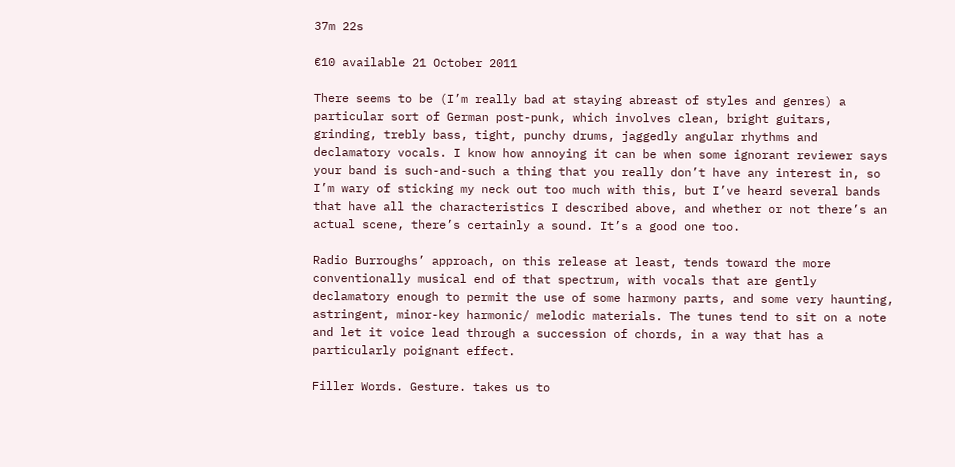37m 22s

€10 available 21 October 2011

There seems to be (I’m really bad at staying abreast of styles and genres) a particular sort of German post-punk, which involves clean, bright guitars, grinding, trebly bass, tight, punchy drums, jaggedly angular rhythms and declamatory vocals. I know how annoying it can be when some ignorant reviewer says your band is such-and-such a thing that you really don’t have any interest in, so I’m wary of sticking my neck out too much with this, but I’ve heard several bands that have all the characteristics I described above, and whether or not there’s an actual scene, there’s certainly a sound. It’s a good one too.

Radio Burroughs’ approach, on this release at least, tends toward the more conventionally musical end of that spectrum, with vocals that are gently declamatory enough to permit the use of some harmony parts, and some very haunting, astringent, minor-key harmonic/ melodic materials. The tunes tend to sit on a note and let it voice lead through a succession of chords, in a way that has a particularly poignant effect.

Filler Words. Gesture. takes us to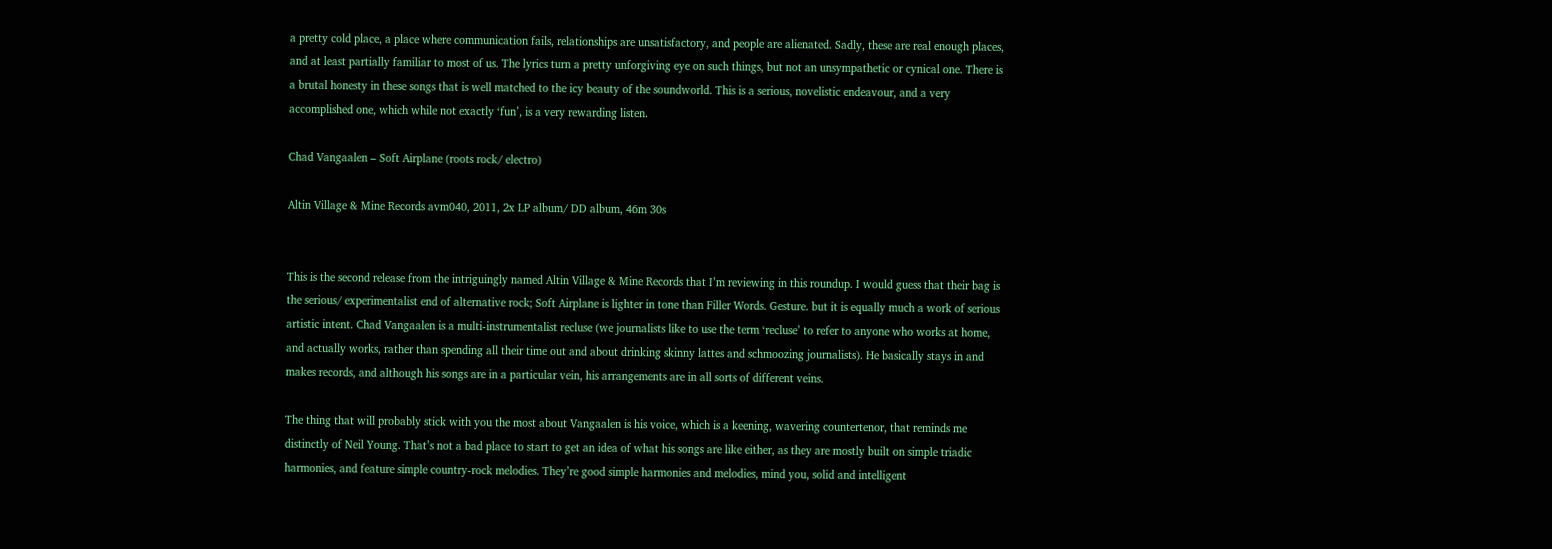a pretty cold place, a place where communication fails, relationships are unsatisfactory, and people are alienated. Sadly, these are real enough places, and at least partially familiar to most of us. The lyrics turn a pretty unforgiving eye on such things, but not an unsympathetic or cynical one. There is a brutal honesty in these songs that is well matched to the icy beauty of the soundworld. This is a serious, novelistic endeavour, and a very accomplished one, which while not exactly ‘fun’, is a very rewarding listen.

Chad Vangaalen – Soft Airplane (roots rock/ electro)

Altin Village & Mine Records avm040, 2011, 2x LP album/ DD album, 46m 30s


This is the second release from the intriguingly named Altin Village & Mine Records that I’m reviewing in this roundup. I would guess that their bag is the serious/ experimentalist end of alternative rock; Soft Airplane is lighter in tone than Filler Words. Gesture. but it is equally much a work of serious artistic intent. Chad Vangaalen is a multi-instrumentalist recluse (we journalists like to use the term ‘recluse’ to refer to anyone who works at home, and actually works, rather than spending all their time out and about drinking skinny lattes and schmoozing journalists). He basically stays in and makes records, and although his songs are in a particular vein, his arrangements are in all sorts of different veins.

The thing that will probably stick with you the most about Vangaalen is his voice, which is a keening, wavering countertenor, that reminds me distinctly of Neil Young. That’s not a bad place to start to get an idea of what his songs are like either, as they are mostly built on simple triadic harmonies, and feature simple country-rock melodies. They’re good simple harmonies and melodies, mind you, solid and intelligent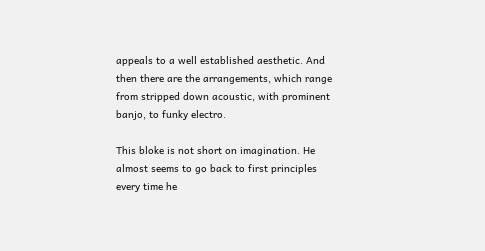appeals to a well established aesthetic. And then there are the arrangements, which range from stripped down acoustic, with prominent banjo, to funky electro.

This bloke is not short on imagination. He almost seems to go back to first principles every time he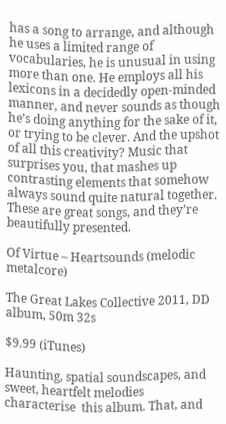has a song to arrange, and although he uses a limited range of vocabularies, he is unusual in using more than one. He employs all his lexicons in a decidedly open-minded manner, and never sounds as though he’s doing anything for the sake of it, or trying to be clever. And the upshot of all this creativity? Music that surprises you, that mashes up contrasting elements that somehow always sound quite natural together. These are great songs, and they’re beautifully presented.

Of Virtue – Heartsounds (melodic metalcore)

The Great Lakes Collective 2011, DD album, 50m 32s

$9.99 (iTunes)

Haunting, spatial soundscapes, and sweet, heartfelt melodies characterise  this album. That, and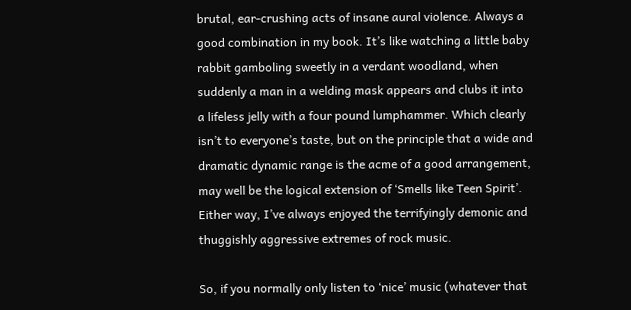brutal, ear-crushing acts of insane aural violence. Always a good combination in my book. It’s like watching a little baby rabbit gamboling sweetly in a verdant woodland, when suddenly a man in a welding mask appears and clubs it into a lifeless jelly with a four pound lumphammer. Which clearly isn’t to everyone’s taste, but on the principle that a wide and dramatic dynamic range is the acme of a good arrangement, may well be the logical extension of ‘Smells like Teen Spirit’. Either way, I’ve always enjoyed the terrifyingly demonic and thuggishly aggressive extremes of rock music.

So, if you normally only listen to ‘nice’ music (whatever that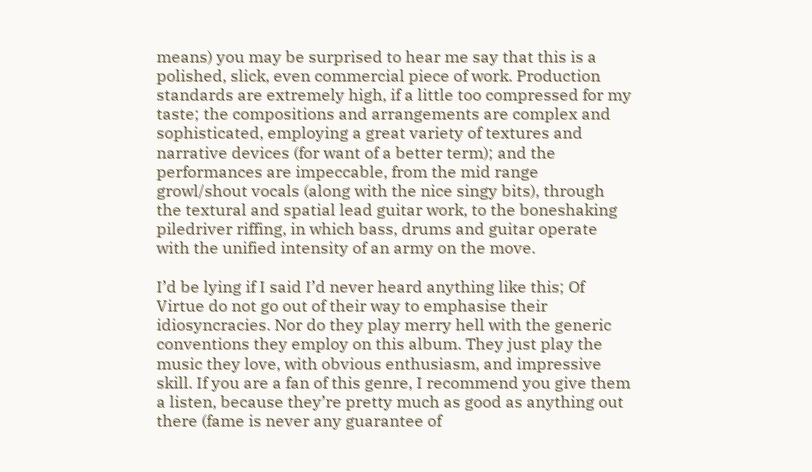means) you may be surprised to hear me say that this is a polished, slick, even commercial piece of work. Production standards are extremely high, if a little too compressed for my taste; the compositions and arrangements are complex and sophisticated, employing a great variety of textures and narrative devices (for want of a better term); and the performances are impeccable, from the mid range growl/shout vocals (along with the nice singy bits), through the textural and spatial lead guitar work, to the boneshaking piledriver riffing, in which bass, drums and guitar operate with the unified intensity of an army on the move.

I’d be lying if I said I’d never heard anything like this; Of Virtue do not go out of their way to emphasise their idiosyncracies. Nor do they play merry hell with the generic conventions they employ on this album. They just play the music they love, with obvious enthusiasm, and impressive skill. If you are a fan of this genre, I recommend you give them a listen, because they’re pretty much as good as anything out there (fame is never any guarantee of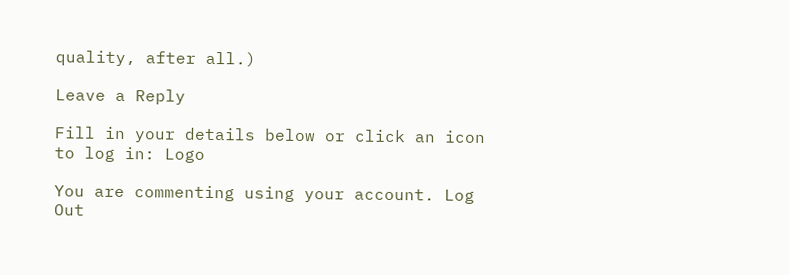quality, after all.)

Leave a Reply

Fill in your details below or click an icon to log in: Logo

You are commenting using your account. Log Out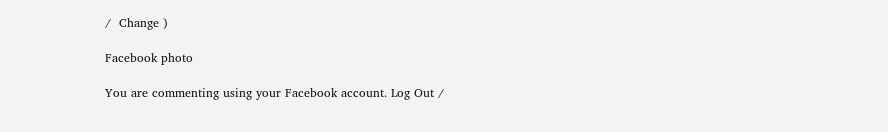/  Change )

Facebook photo

You are commenting using your Facebook account. Log Out /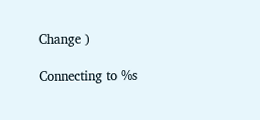Change )

Connecting to %s